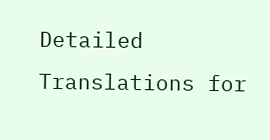Detailed Translations for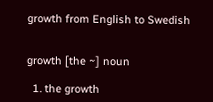growth from English to Swedish


growth [the ~] noun

  1. the growth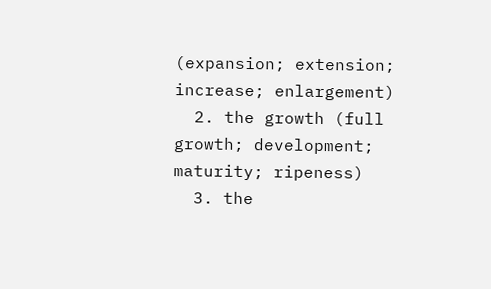(expansion; extension; increase; enlargement)
  2. the growth (full growth; development; maturity; ripeness)
  3. the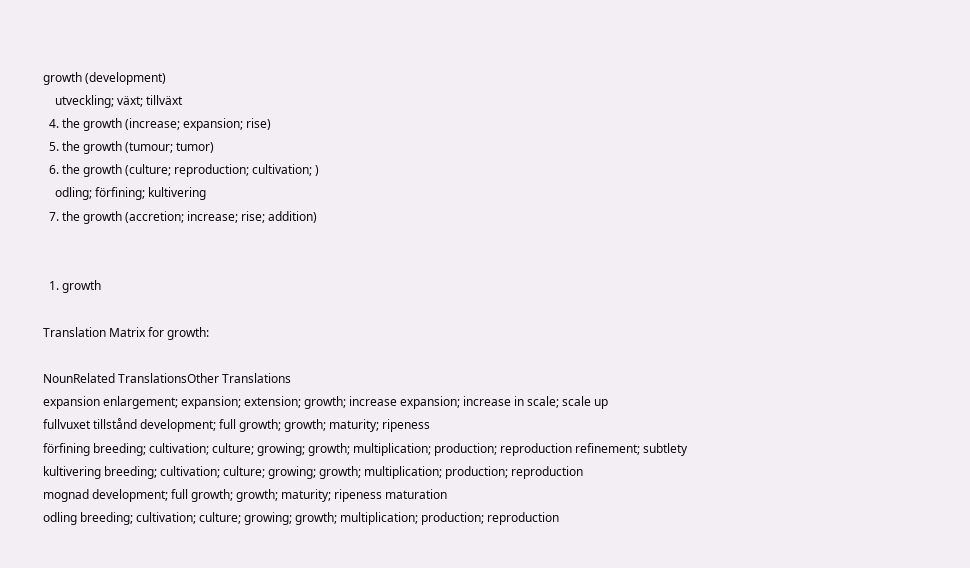growth (development)
    utveckling; växt; tillväxt
  4. the growth (increase; expansion; rise)
  5. the growth (tumour; tumor)
  6. the growth (culture; reproduction; cultivation; )
    odling; förfining; kultivering
  7. the growth (accretion; increase; rise; addition)


  1. growth

Translation Matrix for growth:

NounRelated TranslationsOther Translations
expansion enlargement; expansion; extension; growth; increase expansion; increase in scale; scale up
fullvuxet tillstånd development; full growth; growth; maturity; ripeness
förfining breeding; cultivation; culture; growing; growth; multiplication; production; reproduction refinement; subtlety
kultivering breeding; cultivation; culture; growing; growth; multiplication; production; reproduction
mognad development; full growth; growth; maturity; ripeness maturation
odling breeding; cultivation; culture; growing; growth; multiplication; production; reproduction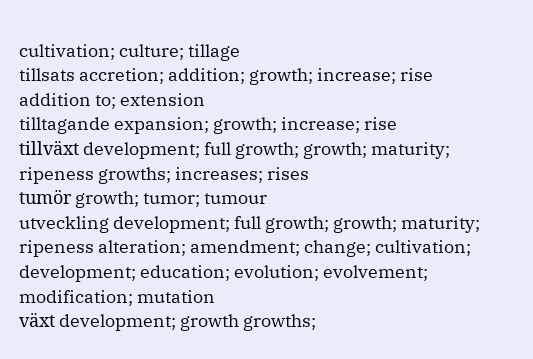cultivation; culture; tillage
tillsats accretion; addition; growth; increase; rise addition to; extension
tilltagande expansion; growth; increase; rise
tillväxt development; full growth; growth; maturity; ripeness growths; increases; rises
tumör growth; tumor; tumour
utveckling development; full growth; growth; maturity; ripeness alteration; amendment; change; cultivation; development; education; evolution; evolvement; modification; mutation
växt development; growth growths;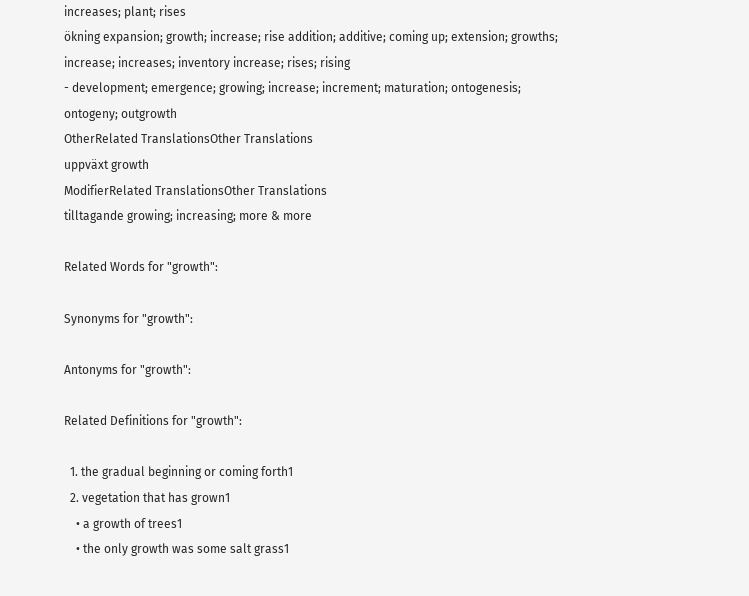increases; plant; rises
ökning expansion; growth; increase; rise addition; additive; coming up; extension; growths; increase; increases; inventory increase; rises; rising
- development; emergence; growing; increase; increment; maturation; ontogenesis; ontogeny; outgrowth
OtherRelated TranslationsOther Translations
uppväxt growth
ModifierRelated TranslationsOther Translations
tilltagande growing; increasing; more & more

Related Words for "growth":

Synonyms for "growth":

Antonyms for "growth":

Related Definitions for "growth":

  1. the gradual beginning or coming forth1
  2. vegetation that has grown1
    • a growth of trees1
    • the only growth was some salt grass1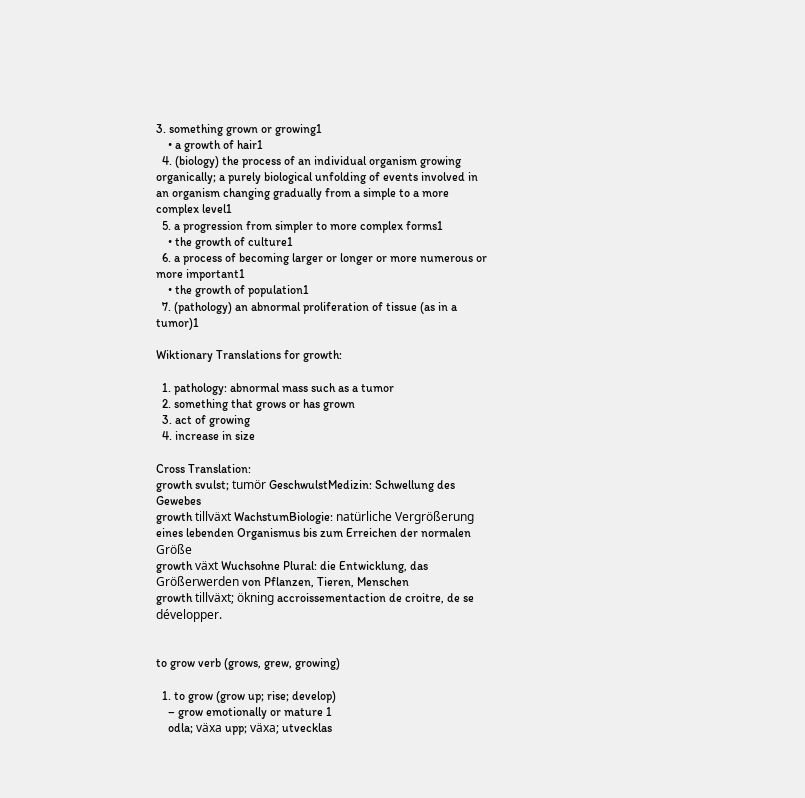3. something grown or growing1
    • a growth of hair1
  4. (biology) the process of an individual organism growing organically; a purely biological unfolding of events involved in an organism changing gradually from a simple to a more complex level1
  5. a progression from simpler to more complex forms1
    • the growth of culture1
  6. a process of becoming larger or longer or more numerous or more important1
    • the growth of population1
  7. (pathology) an abnormal proliferation of tissue (as in a tumor)1

Wiktionary Translations for growth:

  1. pathology: abnormal mass such as a tumor
  2. something that grows or has grown
  3. act of growing
  4. increase in size

Cross Translation:
growth svulst; tumör GeschwulstMedizin: Schwellung des Gewebes
growth tillväxt WachstumBiologie: natürliche Vergrößerung eines lebenden Organismus bis zum Erreichen der normalen Größe
growth växt Wuchsohne Plural: die Entwicklung, das Größerwerden von Pflanzen, Tieren, Menschen
growth tillväxt; ökning accroissementaction de croitre, de se développer.


to grow verb (grows, grew, growing)

  1. to grow (grow up; rise; develop)
    – grow emotionally or mature 1
    odla; växa upp; växa; utvecklas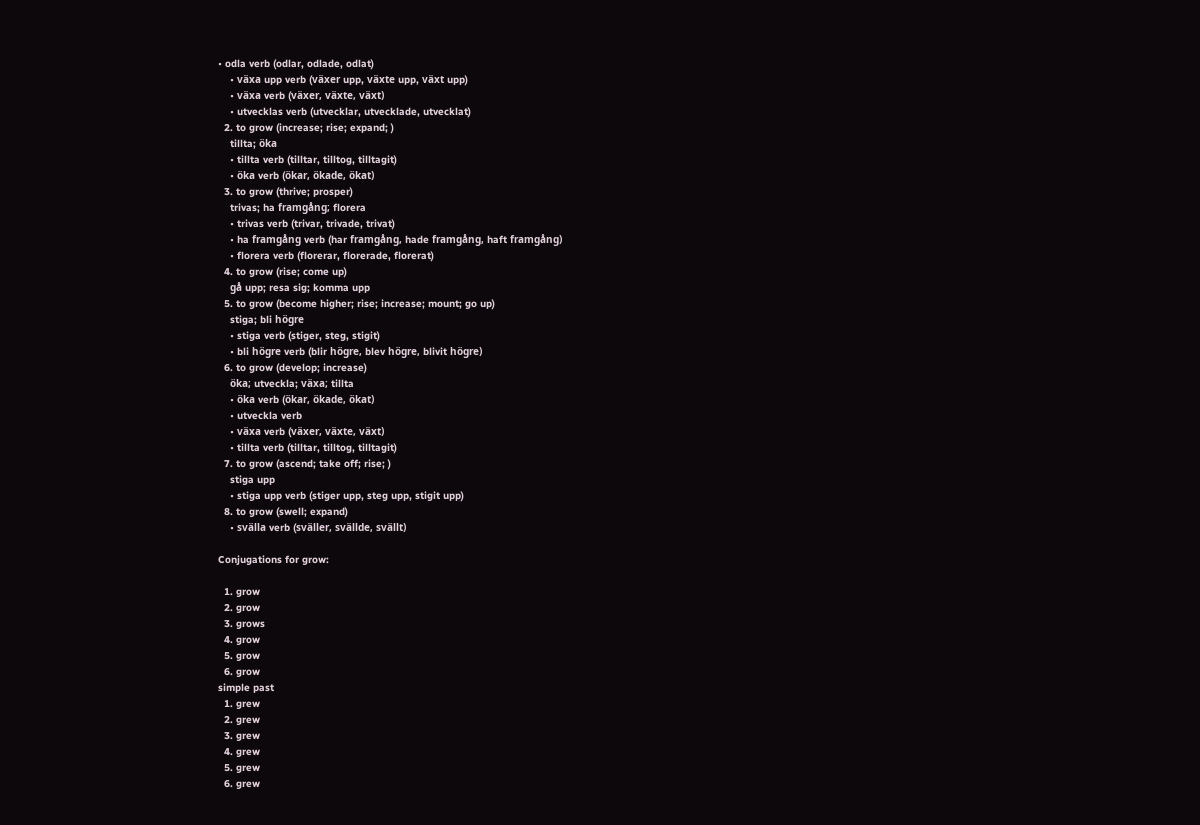• odla verb (odlar, odlade, odlat)
    • växa upp verb (växer upp, växte upp, växt upp)
    • växa verb (växer, växte, växt)
    • utvecklas verb (utvecklar, utvecklade, utvecklat)
  2. to grow (increase; rise; expand; )
    tillta; öka
    • tillta verb (tilltar, tilltog, tilltagit)
    • öka verb (ökar, ökade, ökat)
  3. to grow (thrive; prosper)
    trivas; ha framgång; florera
    • trivas verb (trivar, trivade, trivat)
    • ha framgång verb (har framgång, hade framgång, haft framgång)
    • florera verb (florerar, florerade, florerat)
  4. to grow (rise; come up)
    gå upp; resa sig; komma upp
  5. to grow (become higher; rise; increase; mount; go up)
    stiga; bli högre
    • stiga verb (stiger, steg, stigit)
    • bli högre verb (blir högre, blev högre, blivit högre)
  6. to grow (develop; increase)
    öka; utveckla; växa; tillta
    • öka verb (ökar, ökade, ökat)
    • utveckla verb
    • växa verb (växer, växte, växt)
    • tillta verb (tilltar, tilltog, tilltagit)
  7. to grow (ascend; take off; rise; )
    stiga upp
    • stiga upp verb (stiger upp, steg upp, stigit upp)
  8. to grow (swell; expand)
    • svälla verb (sväller, svällde, svällt)

Conjugations for grow:

  1. grow
  2. grow
  3. grows
  4. grow
  5. grow
  6. grow
simple past
  1. grew
  2. grew
  3. grew
  4. grew
  5. grew
  6. grew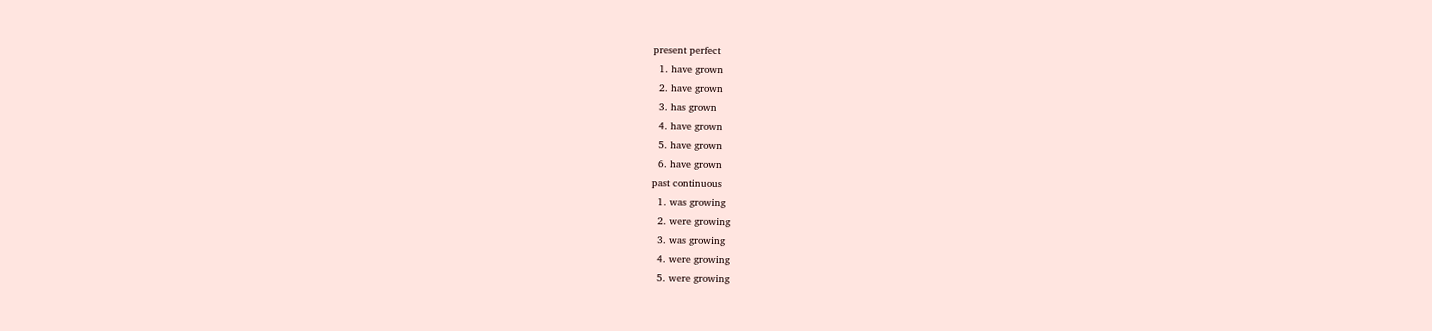present perfect
  1. have grown
  2. have grown
  3. has grown
  4. have grown
  5. have grown
  6. have grown
past continuous
  1. was growing
  2. were growing
  3. was growing
  4. were growing
  5. were growing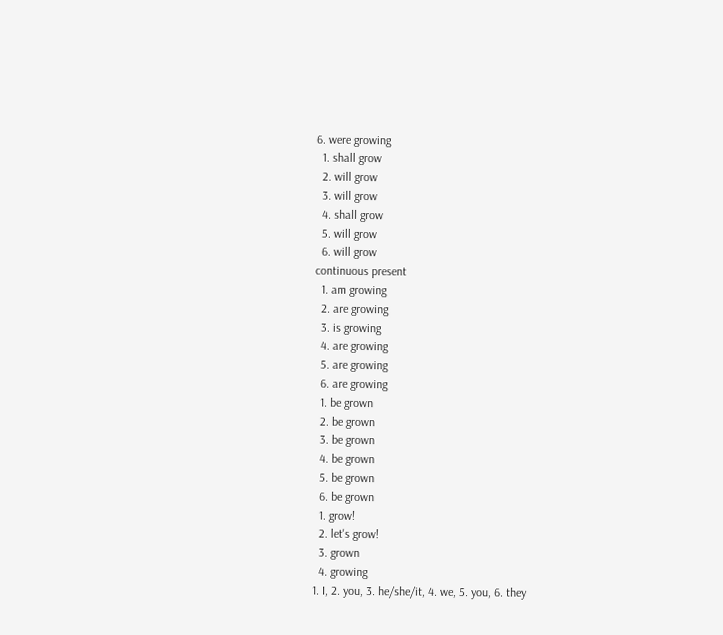6. were growing
  1. shall grow
  2. will grow
  3. will grow
  4. shall grow
  5. will grow
  6. will grow
continuous present
  1. am growing
  2. are growing
  3. is growing
  4. are growing
  5. are growing
  6. are growing
  1. be grown
  2. be grown
  3. be grown
  4. be grown
  5. be grown
  6. be grown
  1. grow!
  2. let's grow!
  3. grown
  4. growing
1. I, 2. you, 3. he/she/it, 4. we, 5. you, 6. they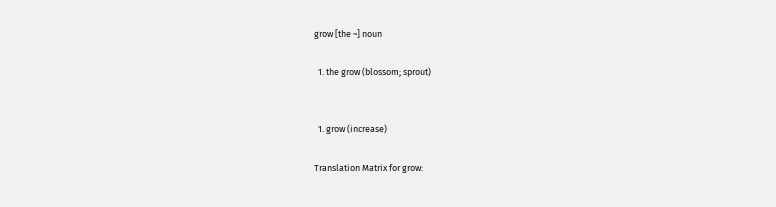grow [the ~] noun

  1. the grow (blossom; sprout)


  1. grow (increase)

Translation Matrix for grow: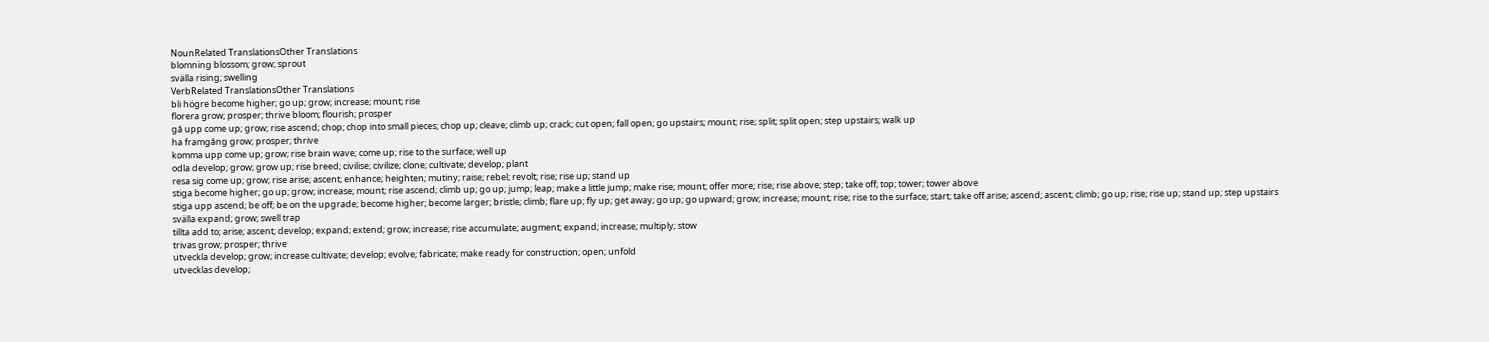NounRelated TranslationsOther Translations
blomning blossom; grow; sprout
svälla rising; swelling
VerbRelated TranslationsOther Translations
bli högre become higher; go up; grow; increase; mount; rise
florera grow; prosper; thrive bloom; flourish; prosper
gå upp come up; grow; rise ascend; chop; chop into small pieces; chop up; cleave; climb up; crack; cut open; fall open; go upstairs; mount; rise; split; split open; step upstairs; walk up
ha framgång grow; prosper; thrive
komma upp come up; grow; rise brain wave; come up; rise to the surface; well up
odla develop; grow; grow up; rise breed; civilise; civilize; clone; cultivate; develop; plant
resa sig come up; grow; rise arise; ascent; enhance; heighten; mutiny; raise; rebel; revolt; rise; rise up; stand up
stiga become higher; go up; grow; increase; mount; rise ascend; climb up; go up; jump; leap; make a little jump; make rise; mount; offer more; rise; rise above; step; take off; top; tower; tower above
stiga upp ascend; be off; be on the upgrade; become higher; become larger; bristle; climb; flare up; fly up; get away; go up; go upward; grow; increase; mount; rise; rise to the surface; start; take off arise; ascend; ascent; climb; go up; rise; rise up; stand up; step upstairs
svälla expand; grow; swell trap
tillta add to; arise; ascent; develop; expand; extend; grow; increase; rise accumulate; augment; expand; increase; multiply; stow
trivas grow; prosper; thrive
utveckla develop; grow; increase cultivate; develop; evolve; fabricate; make ready for construction; open; unfold
utvecklas develop;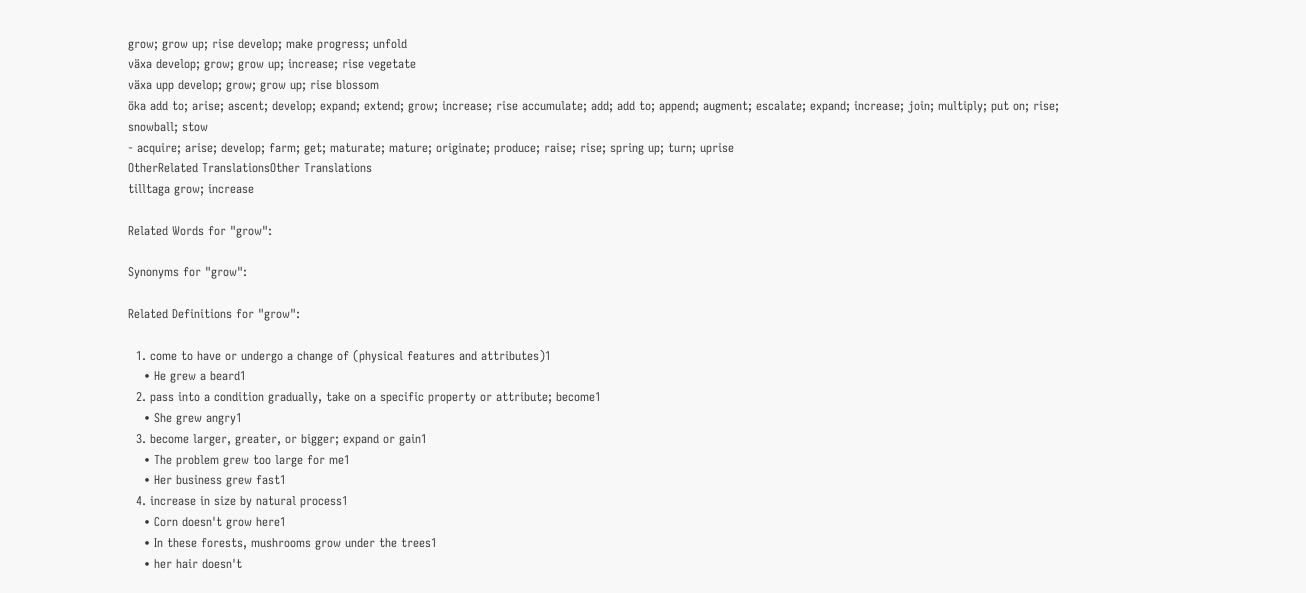grow; grow up; rise develop; make progress; unfold
växa develop; grow; grow up; increase; rise vegetate
växa upp develop; grow; grow up; rise blossom
öka add to; arise; ascent; develop; expand; extend; grow; increase; rise accumulate; add; add to; append; augment; escalate; expand; increase; join; multiply; put on; rise; snowball; stow
- acquire; arise; develop; farm; get; maturate; mature; originate; produce; raise; rise; spring up; turn; uprise
OtherRelated TranslationsOther Translations
tilltaga grow; increase

Related Words for "grow":

Synonyms for "grow":

Related Definitions for "grow":

  1. come to have or undergo a change of (physical features and attributes)1
    • He grew a beard1
  2. pass into a condition gradually, take on a specific property or attribute; become1
    • She grew angry1
  3. become larger, greater, or bigger; expand or gain1
    • The problem grew too large for me1
    • Her business grew fast1
  4. increase in size by natural process1
    • Corn doesn't grow here1
    • In these forests, mushrooms grow under the trees1
    • her hair doesn't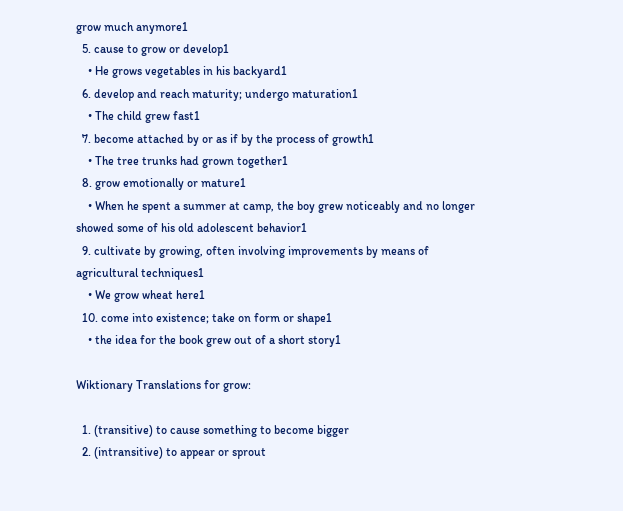grow much anymore1
  5. cause to grow or develop1
    • He grows vegetables in his backyard1
  6. develop and reach maturity; undergo maturation1
    • The child grew fast1
  7. become attached by or as if by the process of growth1
    • The tree trunks had grown together1
  8. grow emotionally or mature1
    • When he spent a summer at camp, the boy grew noticeably and no longer showed some of his old adolescent behavior1
  9. cultivate by growing, often involving improvements by means of agricultural techniques1
    • We grow wheat here1
  10. come into existence; take on form or shape1
    • the idea for the book grew out of a short story1

Wiktionary Translations for grow:

  1. (transitive) to cause something to become bigger
  2. (intransitive) to appear or sprout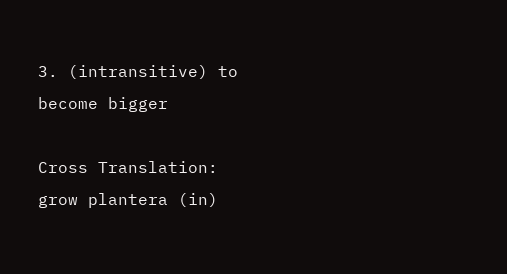3. (intransitive) to become bigger

Cross Translation:
grow plantera (in)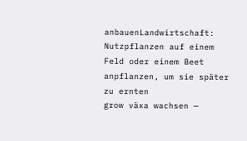anbauenLandwirtschaft: Nutzpflanzen auf einem Feld oder einem Beet anpflanzen, um sie später zu ernten
grow växa wachsen —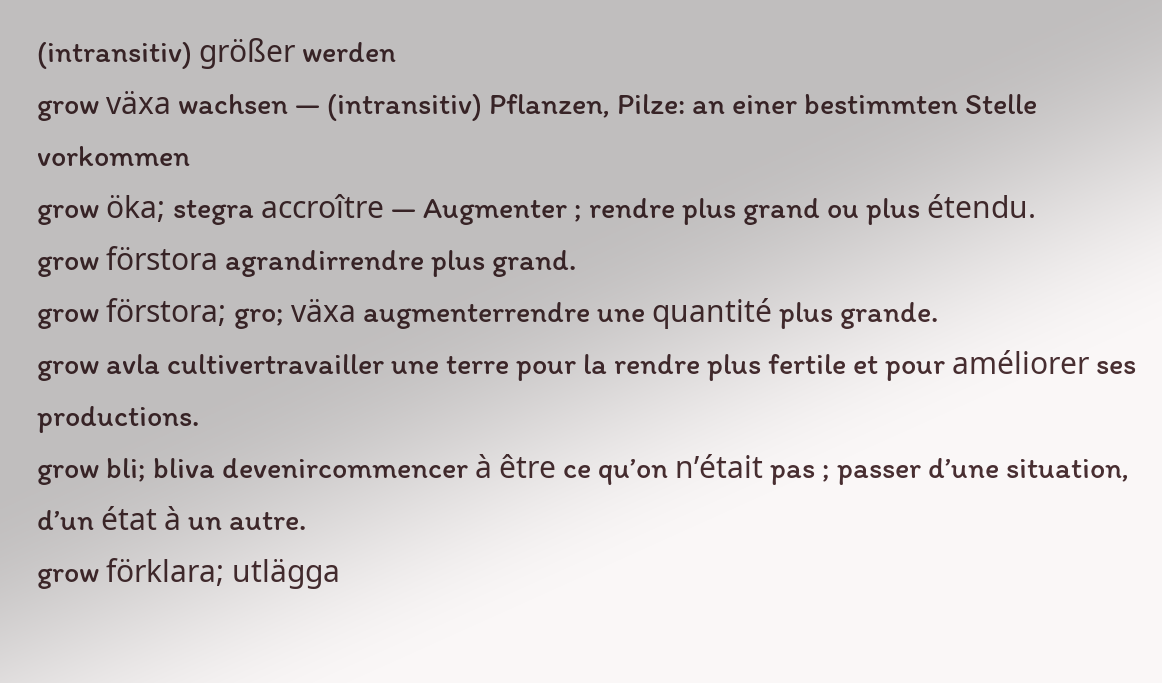(intransitiv) größer werden
grow växa wachsen — (intransitiv) Pflanzen, Pilze: an einer bestimmten Stelle vorkommen
grow öka; stegra accroître — Augmenter ; rendre plus grand ou plus étendu.
grow förstora agrandirrendre plus grand.
grow förstora; gro; växa augmenterrendre une quantité plus grande.
grow avla cultivertravailler une terre pour la rendre plus fertile et pour améliorer ses productions.
grow bli; bliva devenircommencer à être ce qu’on n’était pas ; passer d’une situation, d’un état à un autre.
grow förklara; utlägga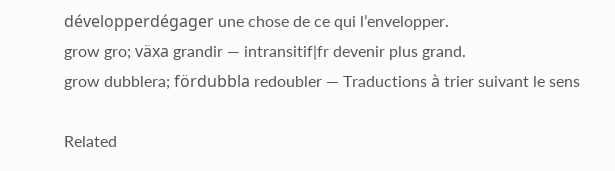développerdégager une chose de ce qui l’envelopper.
grow gro; växa grandir — intransitif|fr devenir plus grand.
grow dubblera; fördubbla redoubler — Traductions à trier suivant le sens

Related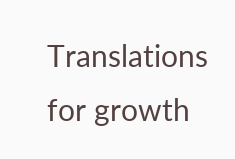Translations for growth